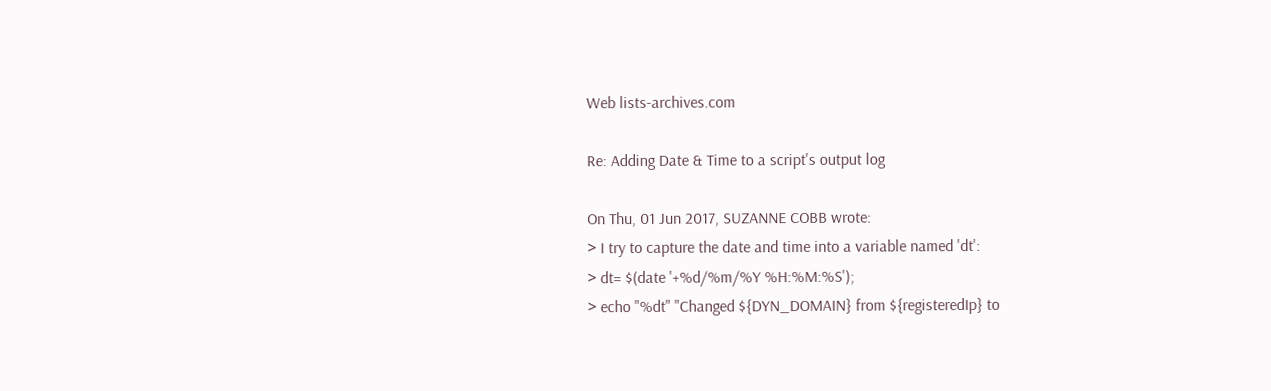Web lists-archives.com

Re: Adding Date & Time to a script's output log

On Thu, 01 Jun 2017, SUZANNE COBB wrote:
> I try to capture the date and time into a variable named 'dt':
> dt= $(date '+%d/%m/%Y %H:%M:%S');
> echo "%dt" "Changed ${DYN_DOMAIN} from ${registeredIp} to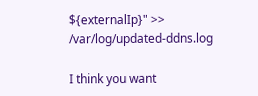${externalIp}" >> /var/log/updated-ddns.log

I think you want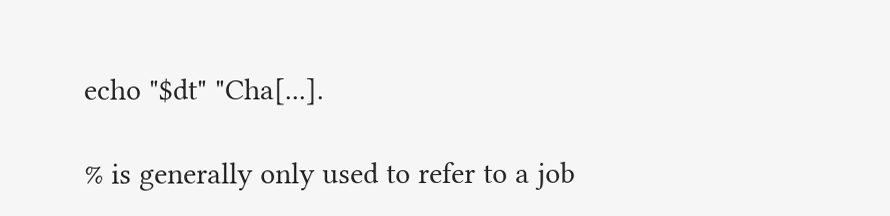echo "$dt" "Cha[...].

% is generally only used to refer to a job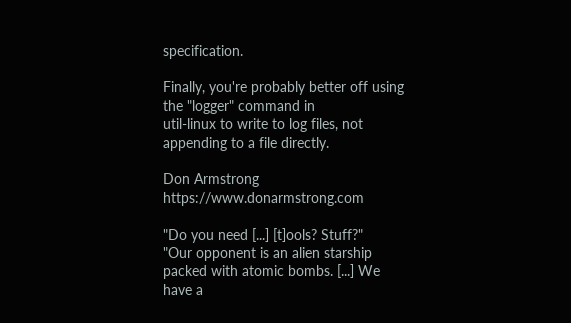specification.

Finally, you're probably better off using the "logger" command in
util-linux to write to log files, not appending to a file directly.

Don Armstrong                      https://www.donarmstrong.com

"Do you need [...] [t]ools? Stuff?"
"Our opponent is an alien starship packed with atomic bombs. [...] We
have a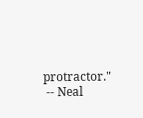protractor."
 -- Neal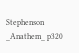Stephenson _Anathem_ p320